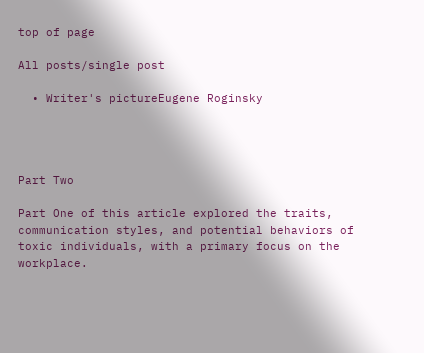top of page

All posts/single post

  • Writer's pictureEugene Roginsky




Part Two

Part One of this article explored the traits, communication styles, and potential behaviors of toxic individuals, with a primary focus on the workplace.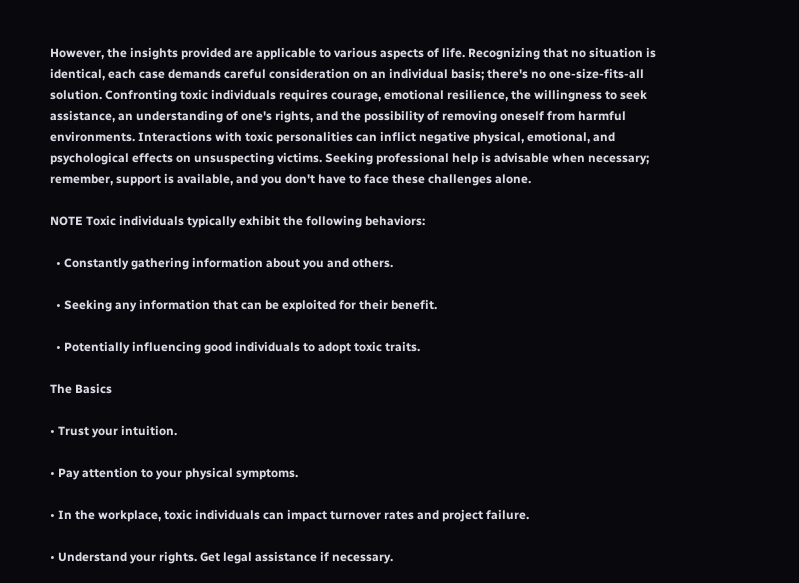However, the insights provided are applicable to various aspects of life. Recognizing that no situation is identical, each case demands careful consideration on an individual basis; there's no one-size-fits-all solution. Confronting toxic individuals requires courage, emotional resilience, the willingness to seek assistance, an understanding of one's rights, and the possibility of removing oneself from harmful environments. Interactions with toxic personalities can inflict negative physical, emotional, and psychological effects on unsuspecting victims. Seeking professional help is advisable when necessary; remember, support is available, and you don't have to face these challenges alone.

NOTE Toxic individuals typically exhibit the following behaviors:

  • Constantly gathering information about you and others.

  • Seeking any information that can be exploited for their benefit.

  • Potentially influencing good individuals to adopt toxic traits.

The Basics

• Trust your intuition.

• Pay attention to your physical symptoms.

• In the workplace, toxic individuals can impact turnover rates and project failure.

• Understand your rights. Get legal assistance if necessary.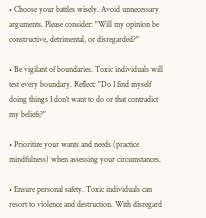• Choose your battles wisely. Avoid unnecessary arguments. Please consider: "Will my opinion be constructive, detrimental, or disregarded?"

• Be vigilant of boundaries. Toxic individuals will test every boundary. Reflect: "Do I find myself doing things I don't want to do or that contradict my beliefs?"

• Prioritize your wants and needs (practice mindfulness) when assessing your circumstances.

• Ensure personal safety. Toxic individuals can resort to violence and destruction. With disregard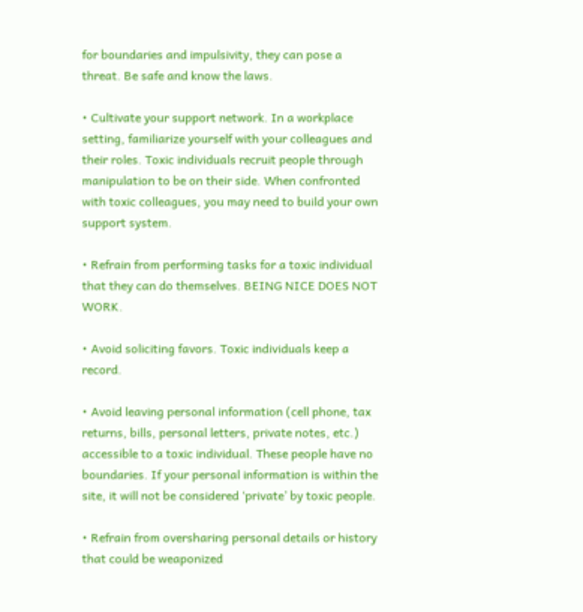for boundaries and impulsivity, they can pose a threat. Be safe and know the laws.

• Cultivate your support network. In a workplace setting, familiarize yourself with your colleagues and their roles. Toxic individuals recruit people through manipulation to be on their side. When confronted with toxic colleagues, you may need to build your own support system.

• Refrain from performing tasks for a toxic individual that they can do themselves. BEING NICE DOES NOT WORK.

• Avoid soliciting favors. Toxic individuals keep a record.

• Avoid leaving personal information (cell phone, tax returns, bills, personal letters, private notes, etc.) accessible to a toxic individual. These people have no boundaries. If your personal information is within the site, it will not be considered ‘private’ by toxic people.

• Refrain from oversharing personal details or history that could be weaponized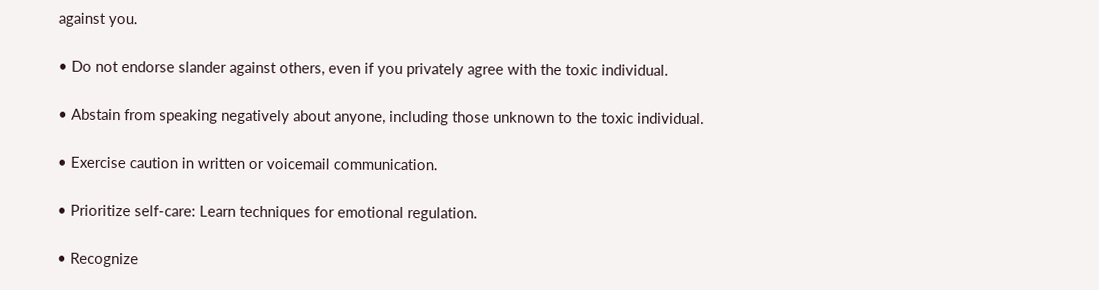against you.

• Do not endorse slander against others, even if you privately agree with the toxic individual.

• Abstain from speaking negatively about anyone, including those unknown to the toxic individual.

• Exercise caution in written or voicemail communication.

• Prioritize self-care: Learn techniques for emotional regulation.

• Recognize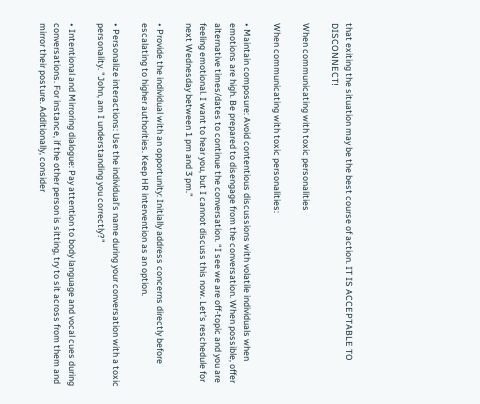that exiting the situation may be the best course of action. IT IS ACCEPTABLE TO DISCONNECT!

When communicating with toxic personalities

When communicating with toxic personalities:

• Maintain composure: Avoid contentious discussions with volatile individuals when emotions are high. Be prepared to disengage from the conversation. When possible, offer alternative times/dates to continue the conversation. “I see we are off-topic and you are feeling emotional. I want to hear you, but I cannot discuss this now. Let’s reschedule for next Wednesday between 1 pm and 3 pm.”

• Provide the individual with an opportunity: Initially address concerns directly before escalating to higher authorities. Keep HR intervention as an option.

• Personalize interactions: Use the individual’s name during your conversation with a toxic personality. "John, am I understanding you correctly?"

• Intentional and Mirroring dialogue: Pay attention to body language and vocal cues during conversations. For instance, if the other person is sitting, try to sit across from them and mirror their posture. Additionally, consider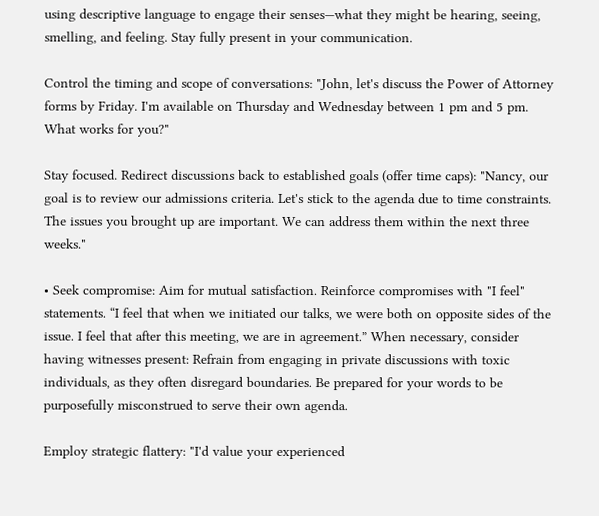using descriptive language to engage their senses—what they might be hearing, seeing, smelling, and feeling. Stay fully present in your communication.

Control the timing and scope of conversations: "John, let's discuss the Power of Attorney forms by Friday. I'm available on Thursday and Wednesday between 1 pm and 5 pm. What works for you?"

Stay focused. Redirect discussions back to established goals (offer time caps): "Nancy, our goal is to review our admissions criteria. Let's stick to the agenda due to time constraints. The issues you brought up are important. We can address them within the next three weeks."

• Seek compromise: Aim for mutual satisfaction. Reinforce compromises with "I feel" statements. “I feel that when we initiated our talks, we were both on opposite sides of the issue. I feel that after this meeting, we are in agreement.” When necessary, consider having witnesses present: Refrain from engaging in private discussions with toxic individuals, as they often disregard boundaries. Be prepared for your words to be purposefully misconstrued to serve their own agenda.

Employ strategic flattery: "I'd value your experienced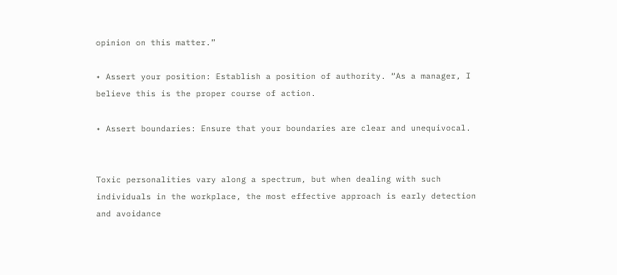opinion on this matter.”

• Assert your position: Establish a position of authority. “As a manager, I believe this is the proper course of action.

• Assert boundaries: Ensure that your boundaries are clear and unequivocal.


Toxic personalities vary along a spectrum, but when dealing with such individuals in the workplace, the most effective approach is early detection and avoidance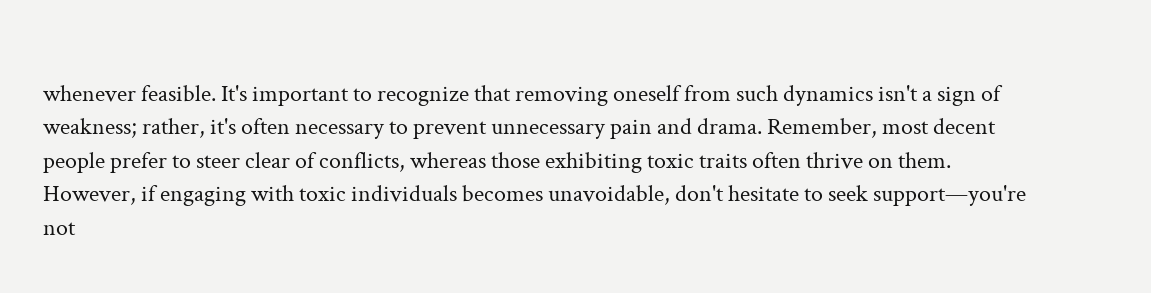whenever feasible. It's important to recognize that removing oneself from such dynamics isn't a sign of weakness; rather, it's often necessary to prevent unnecessary pain and drama. Remember, most decent people prefer to steer clear of conflicts, whereas those exhibiting toxic traits often thrive on them. However, if engaging with toxic individuals becomes unavoidable, don't hesitate to seek support—you're not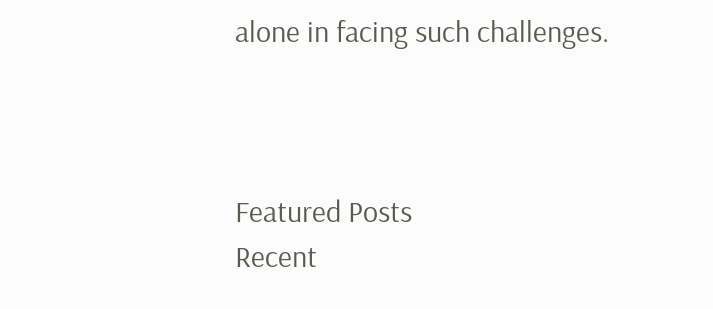alone in facing such challenges.



Featured Posts
Recent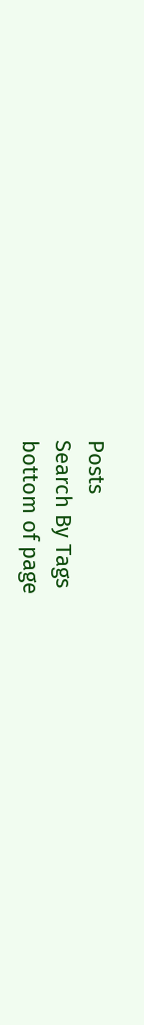Posts
Search By Tags
bottom of page